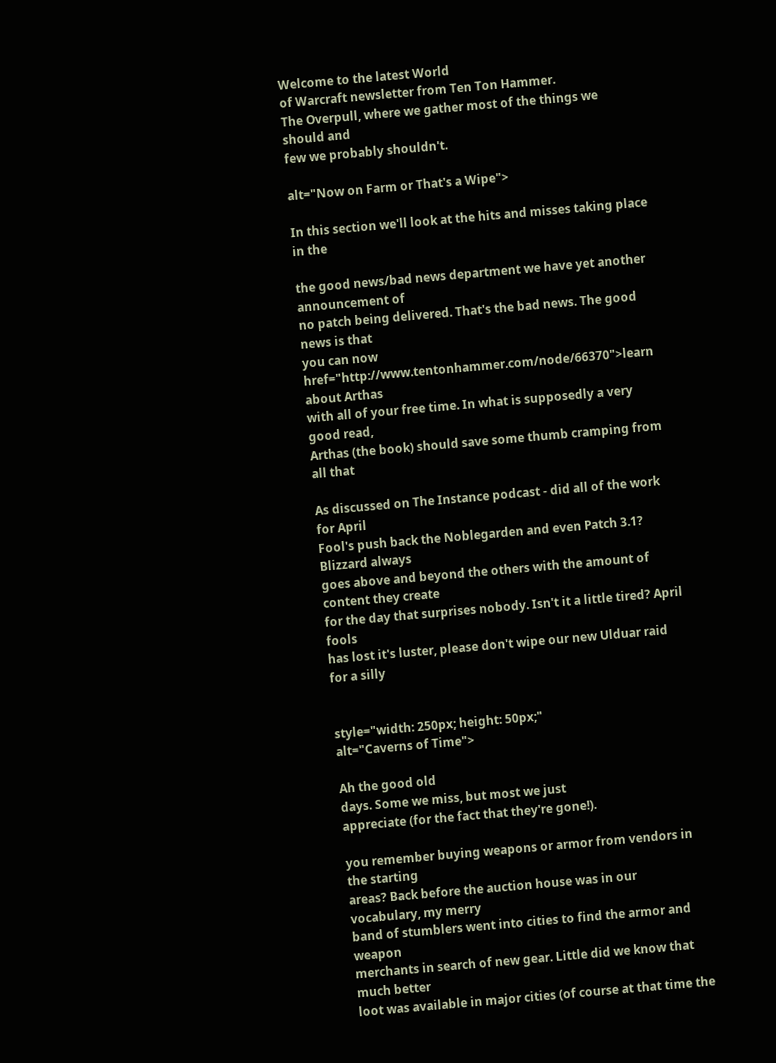Welcome to the latest World
of Warcraft newsletter from Ten Ton Hammer.
The Overpull, where we gather most of the things we should and
few we probably shouldn't.

alt="Now on Farm or That's a Wipe">

In this section we'll look at the hits and misses taking place in the

the good news/bad news department we have yet another announcement of
no patch being delivered. That's the bad news. The good news is that
you can now href="http://www.tentonhammer.com/node/66370">learn
about Arthas
with all of your free time. In what is supposedly a very good read,
Arthas (the book) should save some thumb cramping from all that

As discussed on The Instance podcast - did all of the work for April
Fool's push back the Noblegarden and even Patch 3.1? Blizzard always
goes above and beyond the others with the amount of content they create
for the day that surprises nobody. Isn't it a little tired? April fools
has lost it's luster, please don't wipe our new Ulduar raid for a silly


style="width: 250px; height: 50px;"
alt="Caverns of Time">

Ah the good old
days. Some we miss, but most we just
appreciate (for the fact that they're gone!).

you remember buying weapons or armor from vendors in the starting
areas? Back before the auction house was in our vocabulary, my merry
band of stumblers went into cities to find the armor and weapon
merchants in search of new gear. Little did we know that much better
loot was available in major cities (of course at that time the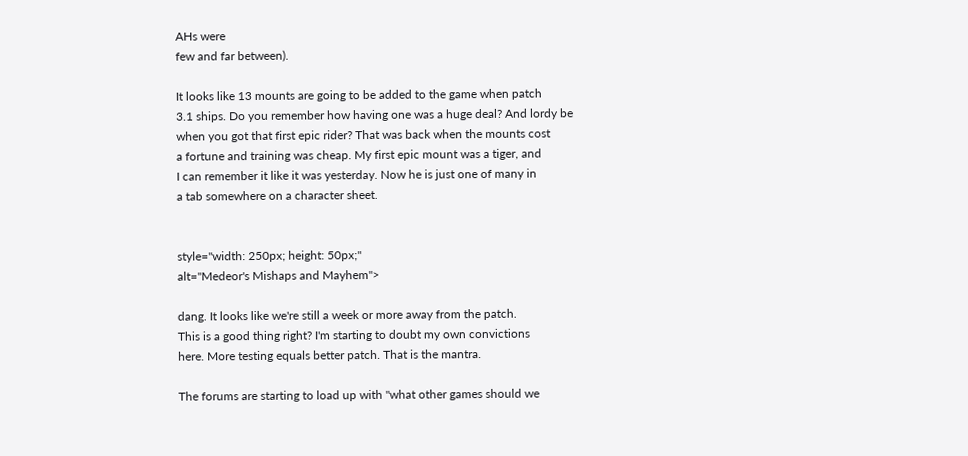AHs were
few and far between).

It looks like 13 mounts are going to be added to the game when patch
3.1 ships. Do you remember how having one was a huge deal? And lordy be
when you got that first epic rider? That was back when the mounts cost
a fortune and training was cheap. My first epic mount was a tiger, and
I can remember it like it was yesterday. Now he is just one of many in
a tab somewhere on a character sheet.


style="width: 250px; height: 50px;"
alt="Medeor's Mishaps and Mayhem">

dang. It looks like we're still a week or more away from the patch.
This is a good thing right? I'm starting to doubt my own convictions
here. More testing equals better patch. That is the mantra.

The forums are starting to load up with "what other games should we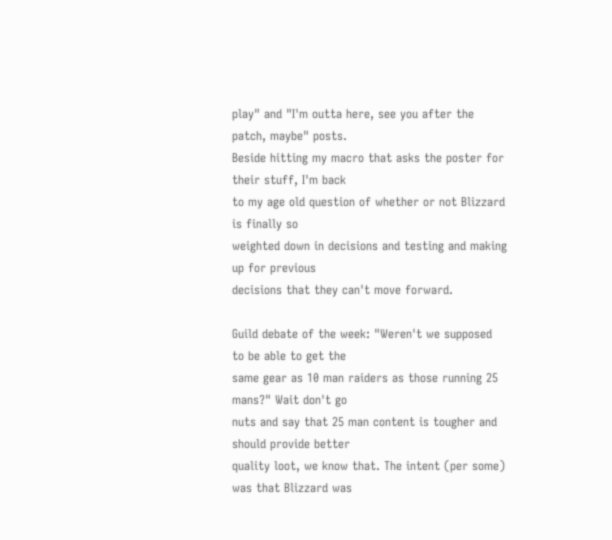play" and "I'm outta here, see you after the patch, maybe" posts.
Beside hitting my macro that asks the poster for their stuff, I'm back
to my age old question of whether or not Blizzard is finally so
weighted down in decisions and testing and making up for previous
decisions that they can't move forward.

Guild debate of the week: "Weren't we supposed to be able to get the
same gear as 10 man raiders as those running 25 mans?" Wait don't go
nuts and say that 25 man content is tougher and should provide better
quality loot, we know that. The intent (per some) was that Blizzard was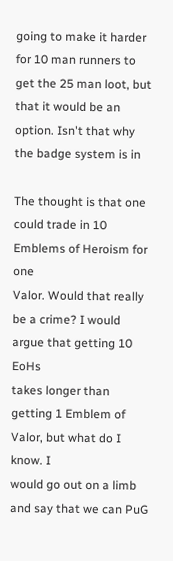going to make it harder for 10 man runners to get the 25 man loot, but
that it would be an option. Isn't that why the badge system is in

The thought is that one could trade in 10 Emblems of Heroism for one
Valor. Would that really be a crime? I would argue that getting 10 EoHs
takes longer than getting 1 Emblem of Valor, but what do I know. I
would go out on a limb and say that we can PuG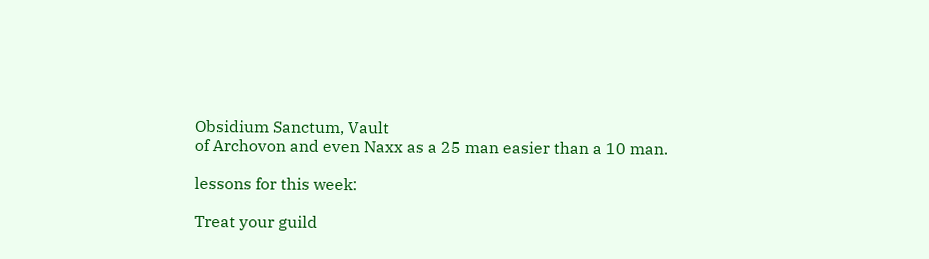Obsidium Sanctum, Vault
of Archovon and even Naxx as a 25 man easier than a 10 man.

lessons for this week:

Treat your guild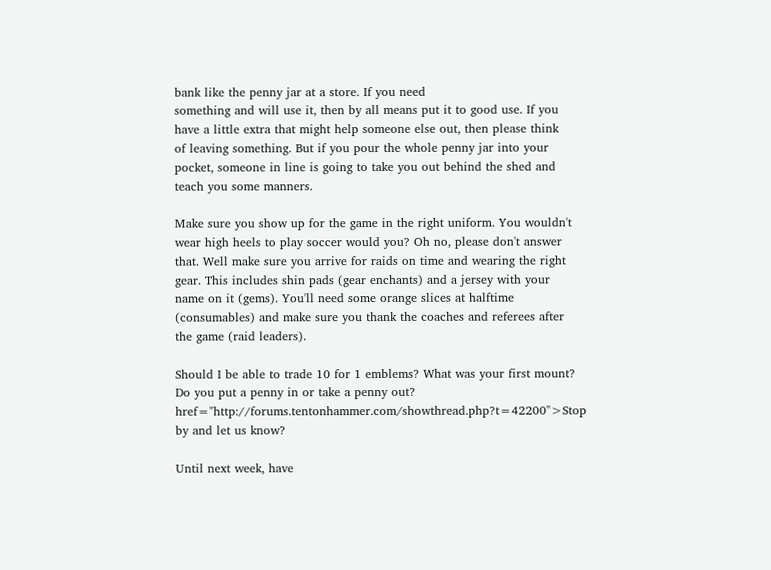bank like the penny jar at a store. If you need
something and will use it, then by all means put it to good use. If you
have a little extra that might help someone else out, then please think
of leaving something. But if you pour the whole penny jar into your
pocket, someone in line is going to take you out behind the shed and
teach you some manners.

Make sure you show up for the game in the right uniform. You wouldn't
wear high heels to play soccer would you? Oh no, please don't answer
that. Well make sure you arrive for raids on time and wearing the right
gear. This includes shin pads (gear enchants) and a jersey with your
name on it (gems). You'll need some orange slices at halftime
(consumables) and make sure you thank the coaches and referees after
the game (raid leaders).

Should I be able to trade 10 for 1 emblems? What was your first mount?
Do you put a penny in or take a penny out?  href="http://forums.tentonhammer.com/showthread.php?t=42200">Stop
by and let us know?

Until next week, have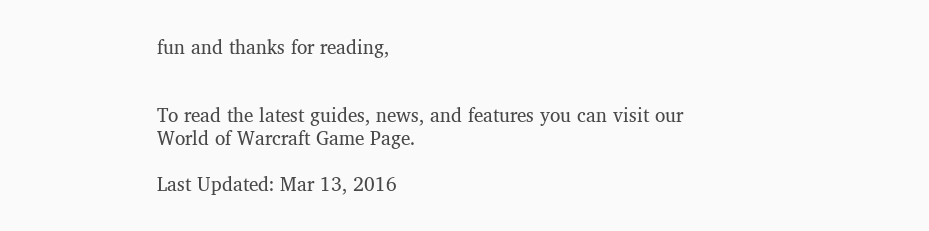fun and thanks for reading,


To read the latest guides, news, and features you can visit our World of Warcraft Game Page.

Last Updated: Mar 13, 2016